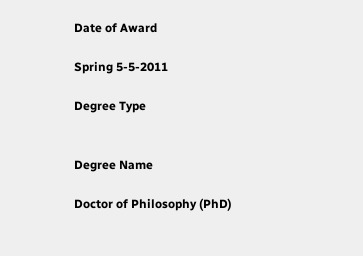Date of Award

Spring 5-5-2011

Degree Type


Degree Name

Doctor of Philosophy (PhD)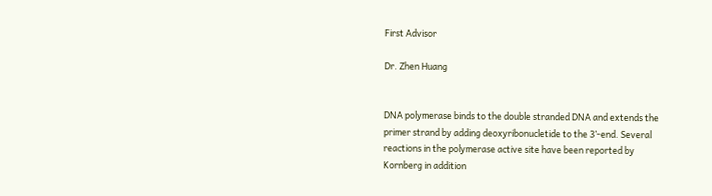First Advisor

Dr. Zhen Huang


DNA polymerase binds to the double stranded DNA and extends the primer strand by adding deoxyribonucletide to the 3’-end. Several reactions in the polymerase active site have been reported by Kornberg in addition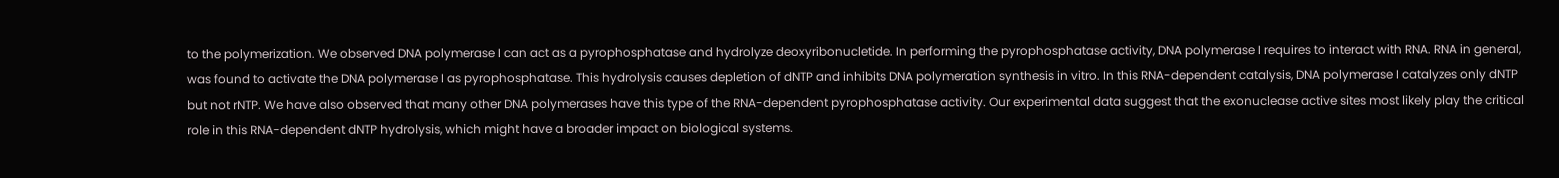to the polymerization. We observed DNA polymerase I can act as a pyrophosphatase and hydrolyze deoxyribonucletide. In performing the pyrophosphatase activity, DNA polymerase I requires to interact with RNA. RNA in general, was found to activate the DNA polymerase I as pyrophosphatase. This hydrolysis causes depletion of dNTP and inhibits DNA polymeration synthesis in vitro. In this RNA-dependent catalysis, DNA polymerase I catalyzes only dNTP but not rNTP. We have also observed that many other DNA polymerases have this type of the RNA-dependent pyrophosphatase activity. Our experimental data suggest that the exonuclease active sites most likely play the critical role in this RNA-dependent dNTP hydrolysis, which might have a broader impact on biological systems.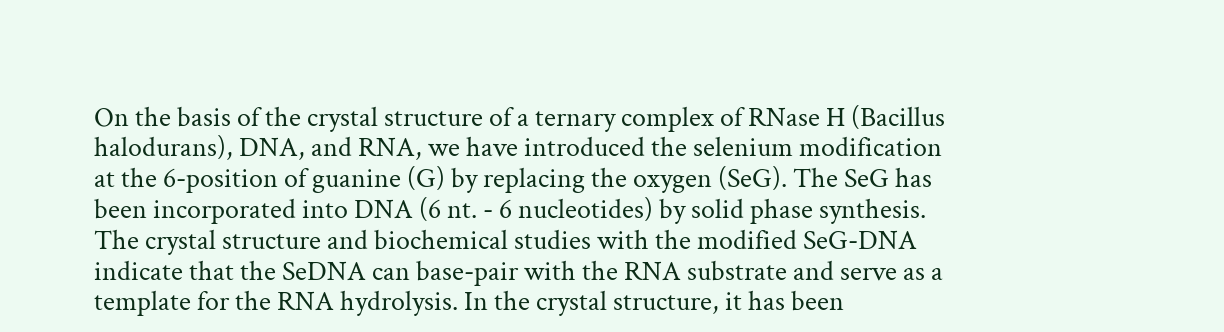On the basis of the crystal structure of a ternary complex of RNase H (Bacillus halodurans), DNA, and RNA, we have introduced the selenium modification at the 6-position of guanine (G) by replacing the oxygen (SeG). The SeG has been incorporated into DNA (6 nt. - 6 nucleotides) by solid phase synthesis. The crystal structure and biochemical studies with the modified SeG-DNA indicate that the SeDNA can base-pair with the RNA substrate and serve as a template for the RNA hydrolysis. In the crystal structure, it has been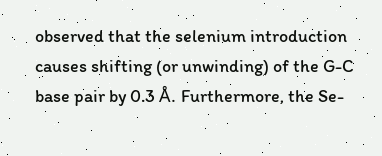observed that the selenium introduction causes shifting (or unwinding) of the G-C base pair by 0.3 Å. Furthermore, the Se-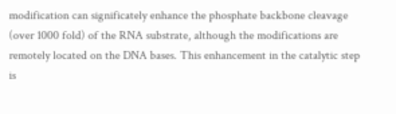modification can significately enhance the phosphate backbone cleavage (over 1000 fold) of the RNA substrate, although the modifications are remotely located on the DNA bases. This enhancement in the catalytic step is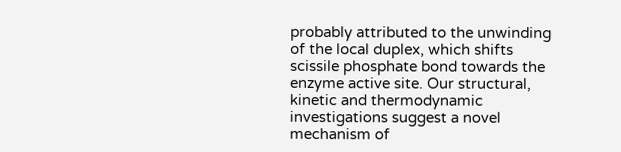probably attributed to the unwinding of the local duplex, which shifts scissile phosphate bond towards the enzyme active site. Our structural, kinetic and thermodynamic investigations suggest a novel mechanism of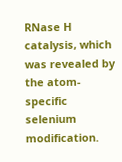RNase H catalysis, which was revealed by the atom-specific selenium modification.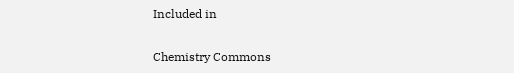Included in

Chemistry Commons